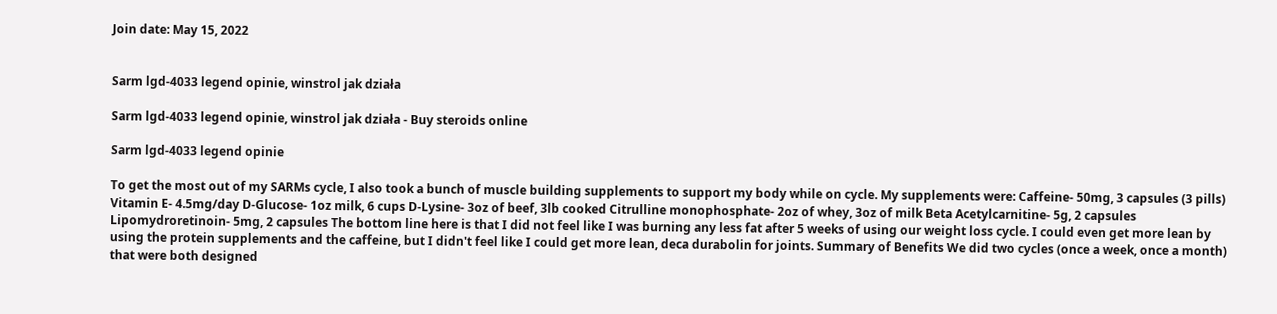Join date: May 15, 2022


Sarm lgd-4033 legend opinie, winstrol jak działa

Sarm lgd-4033 legend opinie, winstrol jak działa - Buy steroids online

Sarm lgd-4033 legend opinie

To get the most out of my SARMs cycle, I also took a bunch of muscle building supplements to support my body while on cycle. My supplements were: Caffeine- 50mg, 3 capsules (3 pills) Vitamin E- 4.5mg/day D-Glucose- 1oz milk, 6 cups D-Lysine- 3oz of beef, 3lb cooked Citrulline monophosphate- 2oz of whey, 3oz of milk Beta Acetylcarnitine- 5g, 2 capsules Lipomydroretinoin- 5mg, 2 capsules The bottom line here is that I did not feel like I was burning any less fat after 5 weeks of using our weight loss cycle. I could even get more lean by using the protein supplements and the caffeine, but I didn't feel like I could get more lean, deca durabolin for joints. Summary of Benefits We did two cycles (once a week, once a month) that were both designed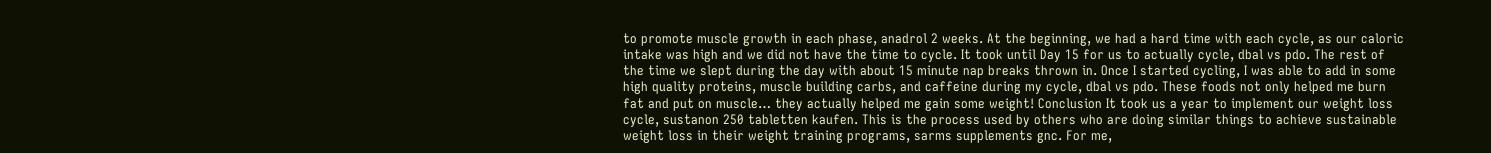to promote muscle growth in each phase, anadrol 2 weeks. At the beginning, we had a hard time with each cycle, as our caloric intake was high and we did not have the time to cycle. It took until Day 15 for us to actually cycle, dbal vs pdo. The rest of the time we slept during the day with about 15 minute nap breaks thrown in. Once I started cycling, I was able to add in some high quality proteins, muscle building carbs, and caffeine during my cycle, dbal vs pdo. These foods not only helped me burn fat and put on muscle… they actually helped me gain some weight! Conclusion It took us a year to implement our weight loss cycle, sustanon 250 tabletten kaufen. This is the process used by others who are doing similar things to achieve sustainable weight loss in their weight training programs, sarms supplements gnc. For me,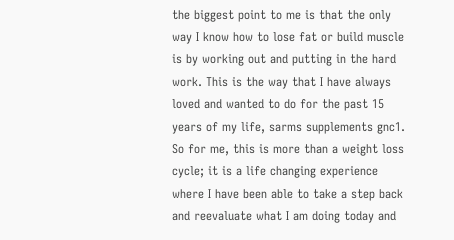the biggest point to me is that the only way I know how to lose fat or build muscle is by working out and putting in the hard work. This is the way that I have always loved and wanted to do for the past 15 years of my life, sarms supplements gnc1. So for me, this is more than a weight loss cycle; it is a life changing experience where I have been able to take a step back and reevaluate what I am doing today and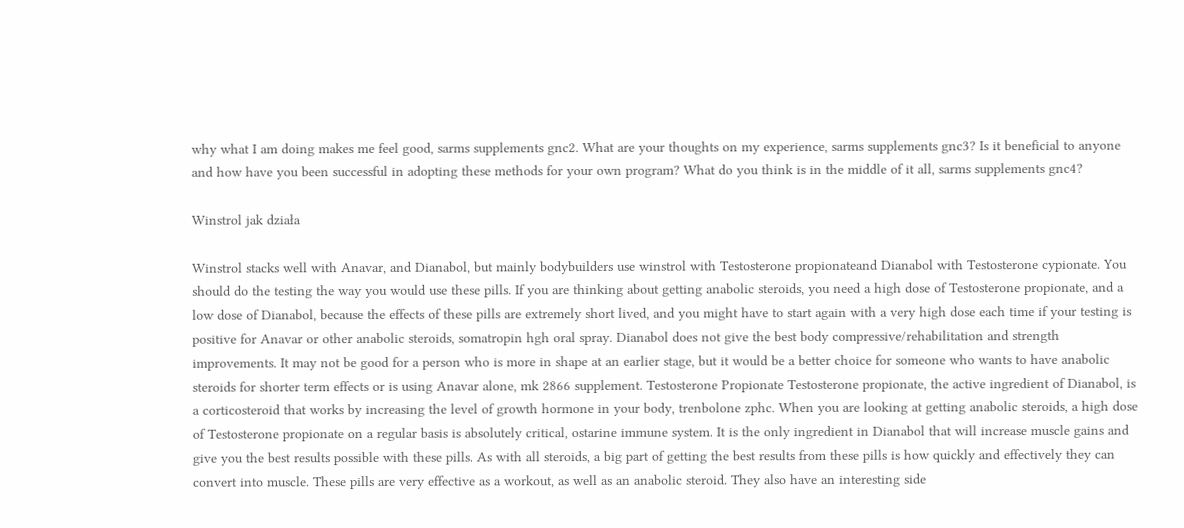why what I am doing makes me feel good, sarms supplements gnc2. What are your thoughts on my experience, sarms supplements gnc3? Is it beneficial to anyone and how have you been successful in adopting these methods for your own program? What do you think is in the middle of it all, sarms supplements gnc4?

Winstrol jak działa

Winstrol stacks well with Anavar, and Dianabol, but mainly bodybuilders use winstrol with Testosterone propionateand Dianabol with Testosterone cypionate. You should do the testing the way you would use these pills. If you are thinking about getting anabolic steroids, you need a high dose of Testosterone propionate, and a low dose of Dianabol, because the effects of these pills are extremely short lived, and you might have to start again with a very high dose each time if your testing is positive for Anavar or other anabolic steroids, somatropin hgh oral spray. Dianabol does not give the best body compressive/rehabilitation and strength improvements. It may not be good for a person who is more in shape at an earlier stage, but it would be a better choice for someone who wants to have anabolic steroids for shorter term effects or is using Anavar alone, mk 2866 supplement. Testosterone Propionate Testosterone propionate, the active ingredient of Dianabol, is a corticosteroid that works by increasing the level of growth hormone in your body, trenbolone zphc. When you are looking at getting anabolic steroids, a high dose of Testosterone propionate on a regular basis is absolutely critical, ostarine immune system. It is the only ingredient in Dianabol that will increase muscle gains and give you the best results possible with these pills. As with all steroids, a big part of getting the best results from these pills is how quickly and effectively they can convert into muscle. These pills are very effective as a workout, as well as an anabolic steroid. They also have an interesting side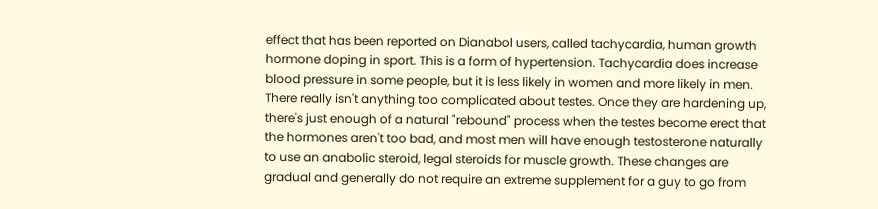effect that has been reported on Dianabol users, called tachycardia, human growth hormone doping in sport. This is a form of hypertension. Tachycardia does increase blood pressure in some people, but it is less likely in women and more likely in men. There really isn't anything too complicated about testes. Once they are hardening up, there's just enough of a natural "rebound" process when the testes become erect that the hormones aren't too bad, and most men will have enough testosterone naturally to use an anabolic steroid, legal steroids for muscle growth. These changes are gradual and generally do not require an extreme supplement for a guy to go from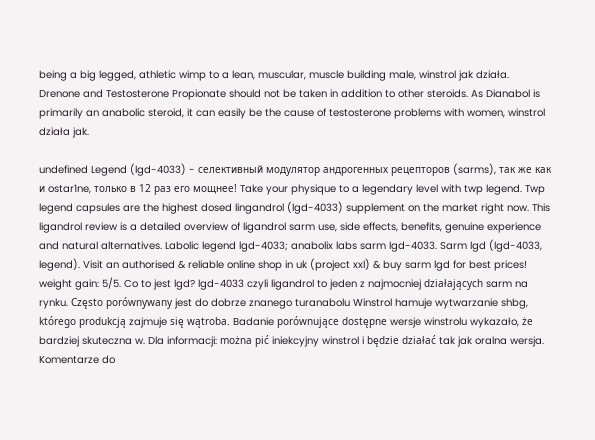being a big legged, athletic wimp to a lean, muscular, muscle building male, winstrol jak działa. Drenone and Testosterone Propionate should not be taken in addition to other steroids. As Dianabol is primarily an anabolic steroid, it can easily be the cause of testosterone problems with women, winstrol działa jak.

undefined Legend (lgd-4033) - селективный модулятор андрогенных рецепторов (sarms), так же как и ostar1ne, только в 12 раз его мощнее! Take your physique to a legendary level with twp legend. Twp legend capsules are the highest dosed lingandrol (lgd-4033) supplement on the market right now. This ligandrol review is a detailed overview of ligandrol sarm use, side effects, benefits, genuine experience and natural alternatives. Labolic legend lgd-4033; anabolix labs sarm lgd-4033. Sarm lgd (lgd-4033, legend). Visit an authorised & reliable online shop in uk (project xxl) & buy sarm lgd for best prices! weight gain: 5/5. Co to jest lgd? lgd-4033 czyli ligandrol to jeden z najmocniej działających sarm na rynku. Często porównywany jest do dobrze znanego turanabolu Winstrol hamuje wytwarzanie shbg, którego produkcją zajmuje się wątroba. Badanie porównujące dostępne wersje winstrolu wykazało, że bardziej skuteczna w. Dla informacji: można pić iniekcyjny winstrol i będzie działać tak jak oralna wersja. Komentarze do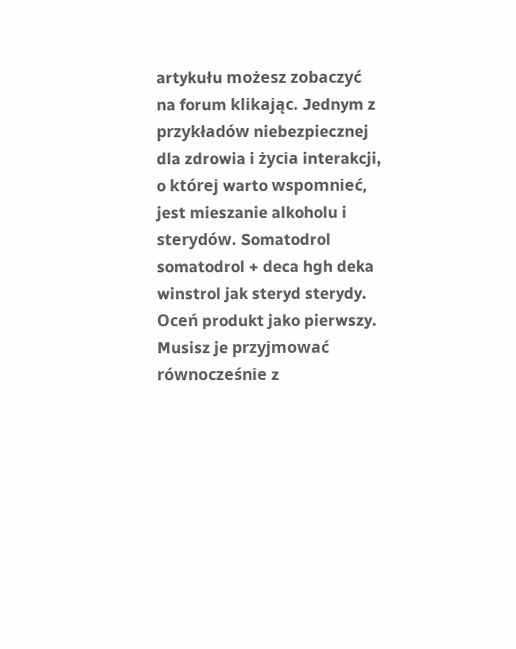artykułu możesz zobaczyć na forum klikając. Jednym z przykładów niebezpiecznej dla zdrowia i życia interakcji, o której warto wspomnieć, jest mieszanie alkoholu i sterydów. Somatodrol somatodrol + deca hgh deka winstrol jak steryd sterydy. Oceń produkt jako pierwszy. Musisz je przyjmować równocześnie z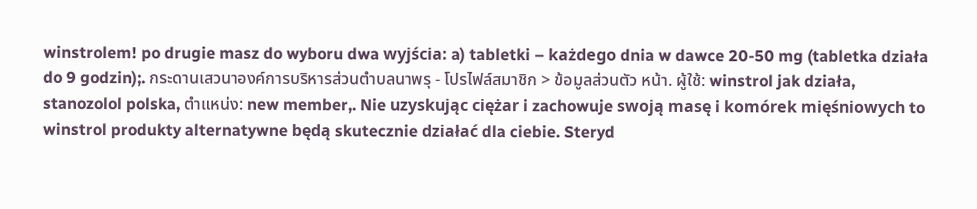winstrolem! po drugie masz do wyboru dwa wyjścia: a) tabletki – każdego dnia w dawce 20-50 mg (tabletka działa do 9 godzin);. กระดานเสวนาองค์การบริหารส่วนตำบลนาพรุ - โปรไฟล์สมาชิก > ข้อมูลส่วนตัว หน้า. ผู้ใช้: winstrol jak działa, stanozolol polska, ตำแหน่ง: new member,. Nie uzyskując ciężar i zachowuje swoją masę i komórek mięśniowych to winstrol produkty alternatywne będą skutecznie działać dla ciebie. Steryd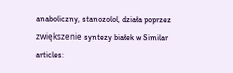anaboliczny, stanozolol, działa poprzez zwiększenie syntezy białek w Similar articles: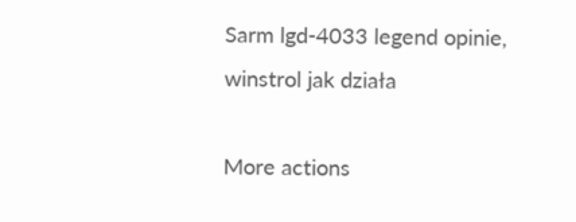Sarm lgd-4033 legend opinie, winstrol jak działa

More actions